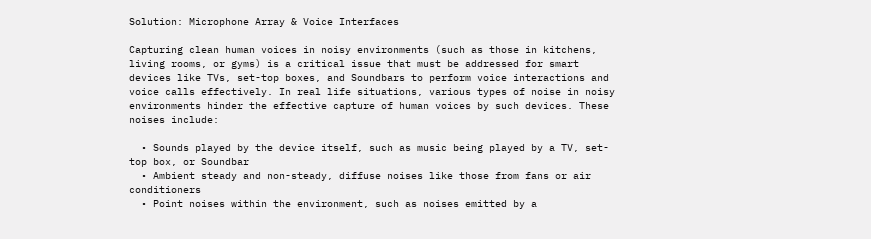Solution: Microphone Array & Voice Interfaces

Capturing clean human voices in noisy environments (such as those in kitchens, living rooms, or gyms) is a critical issue that must be addressed for smart devices like TVs, set-top boxes, and Soundbars to perform voice interactions and voice calls effectively. In real life situations, various types of noise in noisy environments hinder the effective capture of human voices by such devices. These noises include:

  • Sounds played by the device itself, such as music being played by a TV, set-top box, or Soundbar
  • Ambient steady and non-steady, diffuse noises like those from fans or air conditioners
  • Point noises within the environment, such as noises emitted by a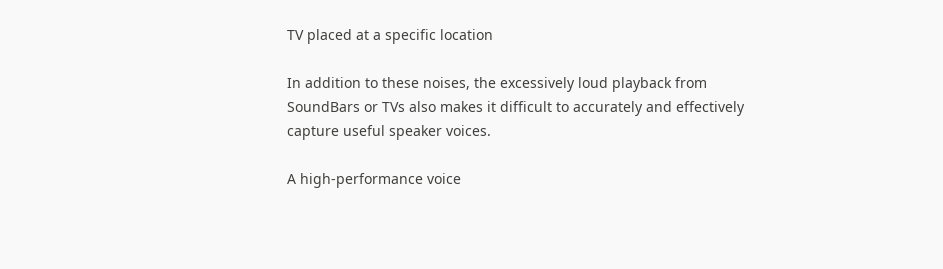TV placed at a specific location

In addition to these noises, the excessively loud playback from SoundBars or TVs also makes it difficult to accurately and effectively capture useful speaker voices.

A high-performance voice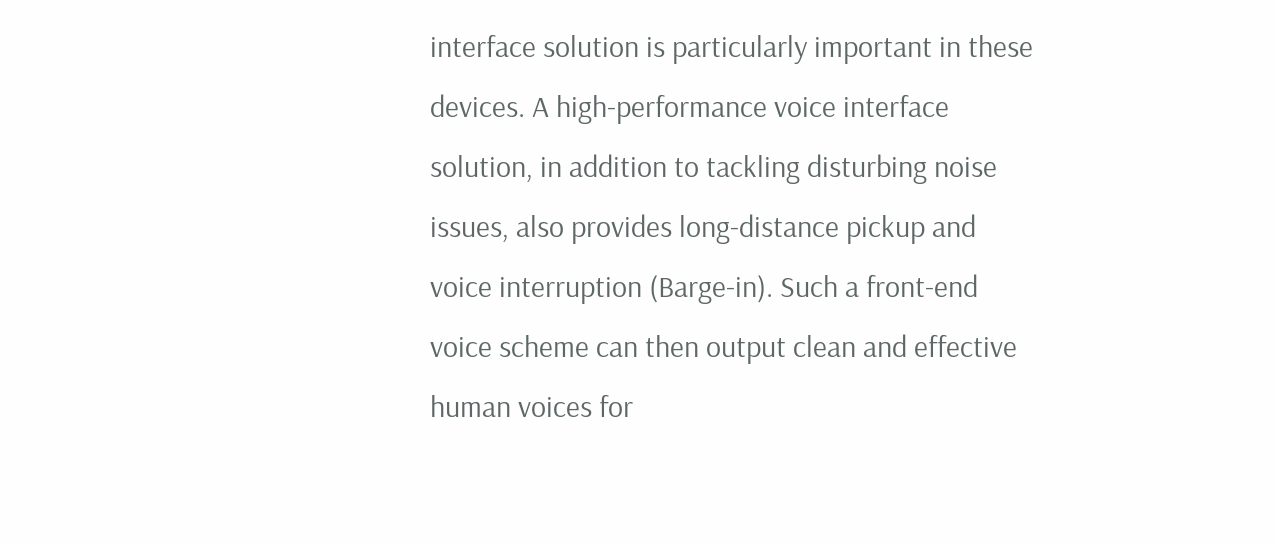interface solution is particularly important in these devices. A high-performance voice interface solution, in addition to tackling disturbing noise issues, also provides long-distance pickup and voice interruption (Barge-in). Such a front-end voice scheme can then output clean and effective human voices for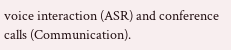voice interaction (ASR) and conference calls (Communication).